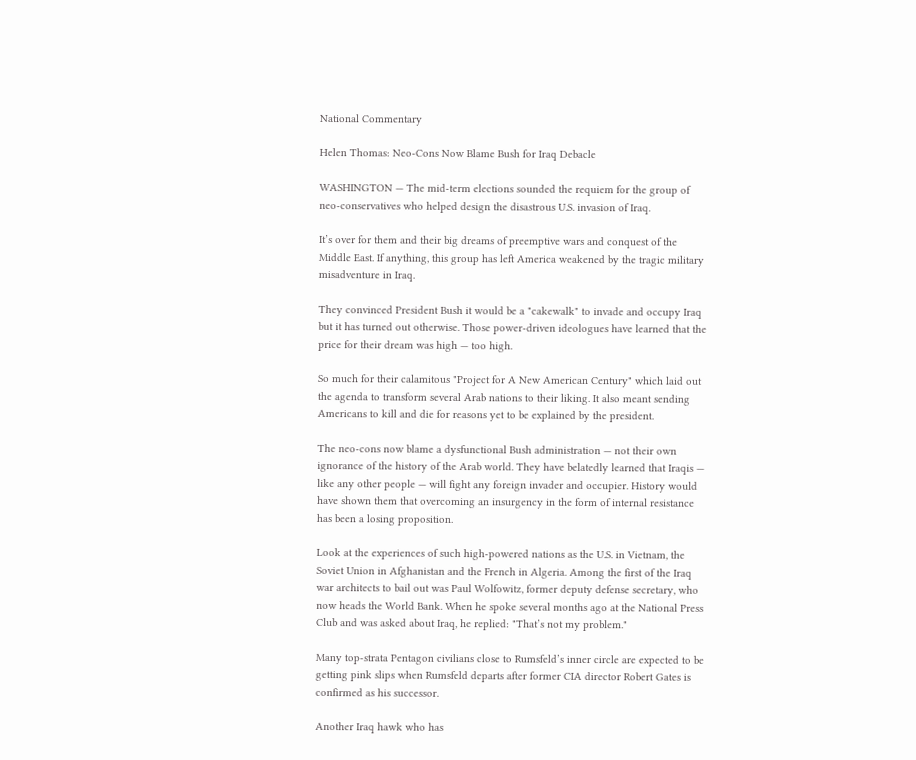National Commentary

Helen Thomas: Neo-Cons Now Blame Bush for Iraq Debacle

WASHINGTON — The mid-term elections sounded the requiem for the group of neo-conservatives who helped design the disastrous U.S. invasion of Iraq.

It’s over for them and their big dreams of preemptive wars and conquest of the Middle East. If anything, this group has left America weakened by the tragic military misadventure in Iraq.

They convinced President Bush it would be a "cakewalk" to invade and occupy Iraq but it has turned out otherwise. Those power-driven ideologues have learned that the price for their dream was high — too high.

So much for their calamitous "Project for A New American Century" which laid out the agenda to transform several Arab nations to their liking. It also meant sending Americans to kill and die for reasons yet to be explained by the president.

The neo-cons now blame a dysfunctional Bush administration — not their own ignorance of the history of the Arab world. They have belatedly learned that Iraqis — like any other people — will fight any foreign invader and occupier. History would have shown them that overcoming an insurgency in the form of internal resistance has been a losing proposition.

Look at the experiences of such high-powered nations as the U.S. in Vietnam, the Soviet Union in Afghanistan and the French in Algeria. Among the first of the Iraq war architects to bail out was Paul Wolfowitz, former deputy defense secretary, who now heads the World Bank. When he spoke several months ago at the National Press Club and was asked about Iraq, he replied: "That’s not my problem."

Many top-strata Pentagon civilians close to Rumsfeld’s inner circle are expected to be getting pink slips when Rumsfeld departs after former CIA director Robert Gates is confirmed as his successor.

Another Iraq hawk who has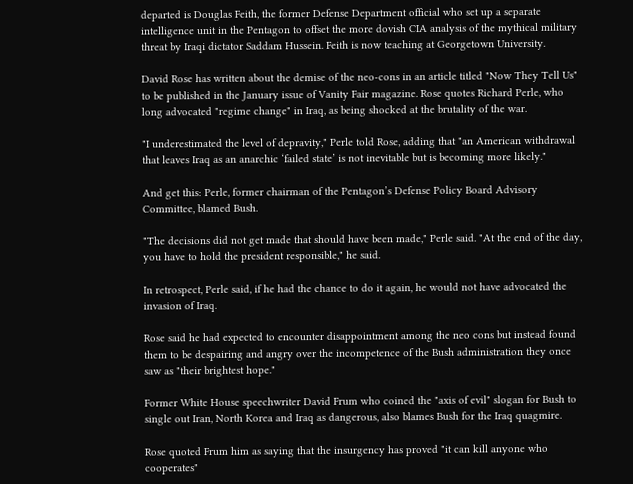departed is Douglas Feith, the former Defense Department official who set up a separate intelligence unit in the Pentagon to offset the more dovish CIA analysis of the mythical military threat by Iraqi dictator Saddam Hussein. Feith is now teaching at Georgetown University.

David Rose has written about the demise of the neo-cons in an article titled "Now They Tell Us" to be published in the January issue of Vanity Fair magazine. Rose quotes Richard Perle, who long advocated "regime change" in Iraq, as being shocked at the brutality of the war.

"I underestimated the level of depravity," Perle told Rose, adding that "an American withdrawal that leaves Iraq as an anarchic ‘failed state’ is not inevitable but is becoming more likely."

And get this: Perle, former chairman of the Pentagon’s Defense Policy Board Advisory Committee, blamed Bush.

"The decisions did not get made that should have been made," Perle said. "At the end of the day, you have to hold the president responsible," he said.

In retrospect, Perle said, if he had the chance to do it again, he would not have advocated the invasion of Iraq.

Rose said he had expected to encounter disappointment among the neo cons but instead found them to be despairing and angry over the incompetence of the Bush administration they once saw as "their brightest hope."

Former White House speechwriter David Frum who coined the "axis of evil" slogan for Bush to single out Iran, North Korea and Iraq as dangerous, also blames Bush for the Iraq quagmire.

Rose quoted Frum him as saying that the insurgency has proved "it can kill anyone who cooperates"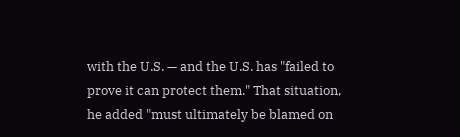with the U.S. — and the U.S. has "failed to prove it can protect them." That situation, he added "must ultimately be blamed on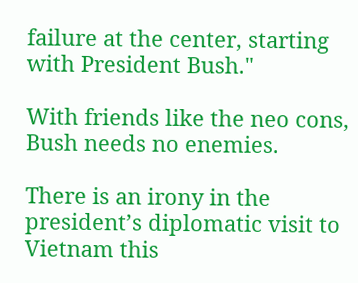failure at the center, starting with President Bush."

With friends like the neo cons, Bush needs no enemies.

There is an irony in the president’s diplomatic visit to Vietnam this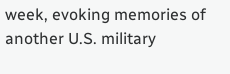week, evoking memories of another U.S. military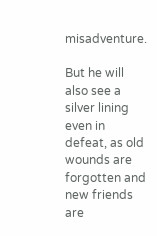misadventure.

But he will also see a silver lining even in defeat, as old wounds are forgotten and new friends are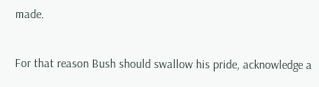made.

For that reason Bush should swallow his pride, acknowledge a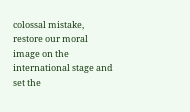colossal mistake, restore our moral image on the international stage and set the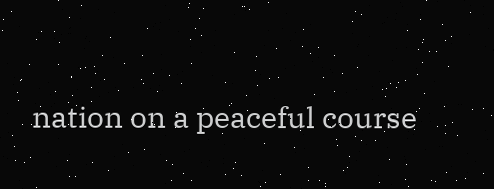nation on a peaceful course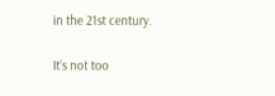in the 21st century.

It’s not too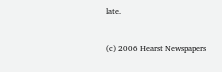late.


(c) 2006 Hearst Newspapers